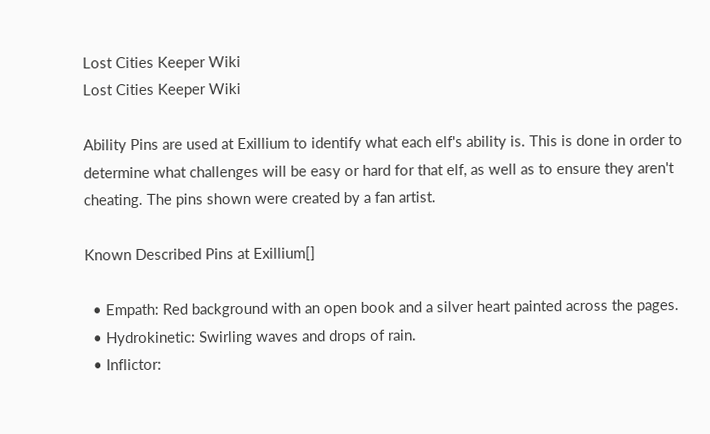Lost Cities Keeper Wiki
Lost Cities Keeper Wiki

Ability Pins are used at Exillium to identify what each elf's ability is. This is done in order to determine what challenges will be easy or hard for that elf, as well as to ensure they aren't cheating. The pins shown were created by a fan artist.

Known Described Pins at Exillium[]

  • Empath: Red background with an open book and a silver heart painted across the pages.
  • Hydrokinetic: Swirling waves and drops of rain.
  • Inflictor: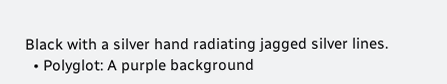Black with a silver hand radiating jagged silver lines.
  • Polyglot: A purple background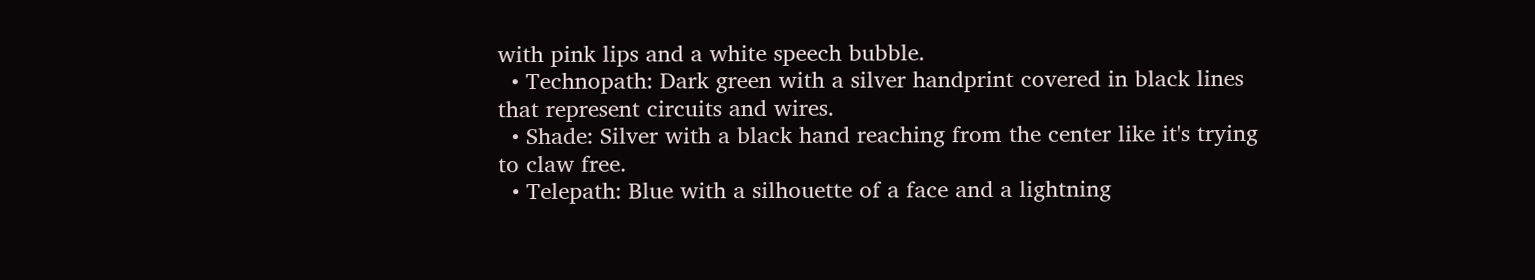with pink lips and a white speech bubble.
  • Technopath: Dark green with a silver handprint covered in black lines that represent circuits and wires.
  • Shade: Silver with a black hand reaching from the center like it's trying to claw free.
  • Telepath: Blue with a silhouette of a face and a lightning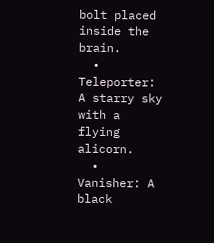bolt placed inside the brain.
  • Teleporter: A starry sky with a flying alicorn.
  • Vanisher: A black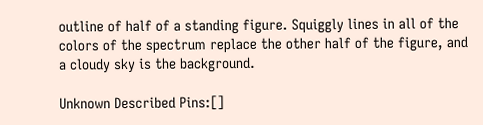outline of half of a standing figure. Squiggly lines in all of the colors of the spectrum replace the other half of the figure, and a cloudy sky is the background.

Unknown Described Pins:[]